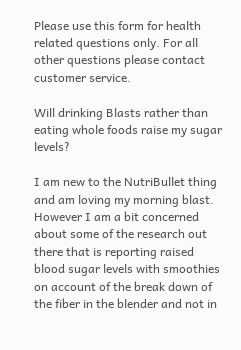Please use this form for health related questions only. For all other questions please contact customer service.

Will drinking Blasts rather than eating whole foods raise my sugar levels?

I am new to the NutriBullet thing and am loving my morning blast. However I am a bit concerned about some of the research out there that is reporting raised blood sugar levels with smoothies on account of the break down of the fiber in the blender and not in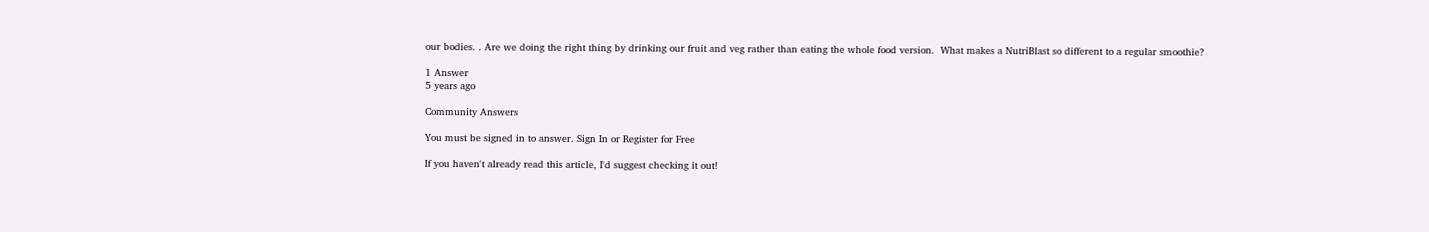our bodies. . Are we doing the right thing by drinking our fruit and veg rather than eating the whole food version.  What makes a NutriBlast so different to a regular smoothie?

1 Answer
5 years ago

Community Answers

You must be signed in to answer. Sign In or Register for Free

If you haven't already read this article, I'd suggest checking it out!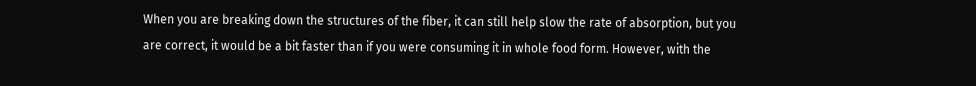When you are breaking down the structures of the fiber, it can still help slow the rate of absorption, but you are correct, it would be a bit faster than if you were consuming it in whole food form. However, with the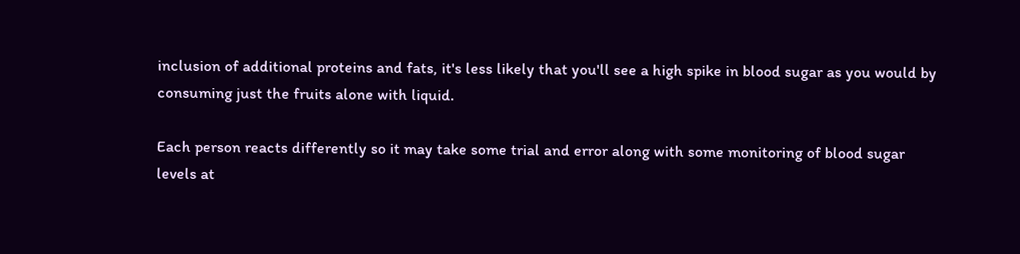inclusion of additional proteins and fats, it's less likely that you'll see a high spike in blood sugar as you would by consuming just the fruits alone with liquid.

Each person reacts differently so it may take some trial and error along with some monitoring of blood sugar levels at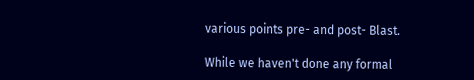various points pre- and post- Blast.

While we haven't done any formal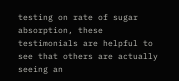testing on rate of sugar absorption, these testimonials are helpful to see that others are actually seeing an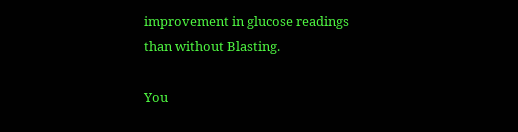improvement in glucose readings than without Blasting.

You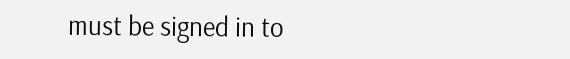must be signed in to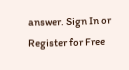answer. Sign In or Register for Free